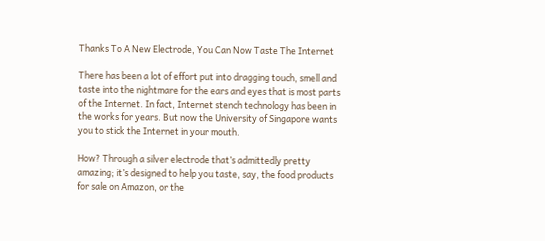Thanks To A New Electrode, You Can Now Taste The Internet

There has been a lot of effort put into dragging touch, smell and taste into the nightmare for the ears and eyes that is most parts of the Internet. In fact, Internet stench technology has been in the works for years. But now the University of Singapore wants you to stick the Internet in your mouth.

How? Through a silver electrode that’s admittedly pretty amazing; it’s designed to help you taste, say, the food products for sale on Amazon, or the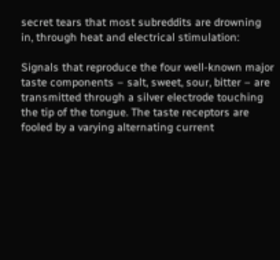secret tears that most subreddits are drowning in, through heat and electrical stimulation:

Signals that reproduce the four well-known major taste components – salt, sweet, sour, bitter – are transmitted through a silver electrode touching the tip of the tongue. The taste receptors are fooled by a varying alternating current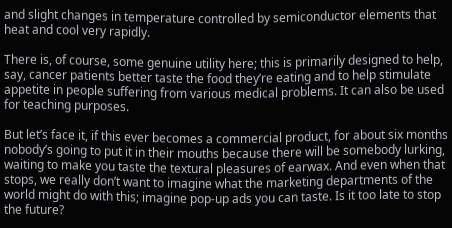and slight changes in temperature controlled by semiconductor elements that heat and cool very rapidly.

There is, of course, some genuine utility here; this is primarily designed to help, say, cancer patients better taste the food they’re eating and to help stimulate appetite in people suffering from various medical problems. It can also be used for teaching purposes.

But let’s face it, if this ever becomes a commercial product, for about six months nobody’s going to put it in their mouths because there will be somebody lurking, waiting to make you taste the textural pleasures of earwax. And even when that stops, we really don’t want to imagine what the marketing departments of the world might do with this; imagine pop-up ads you can taste. Is it too late to stop the future?